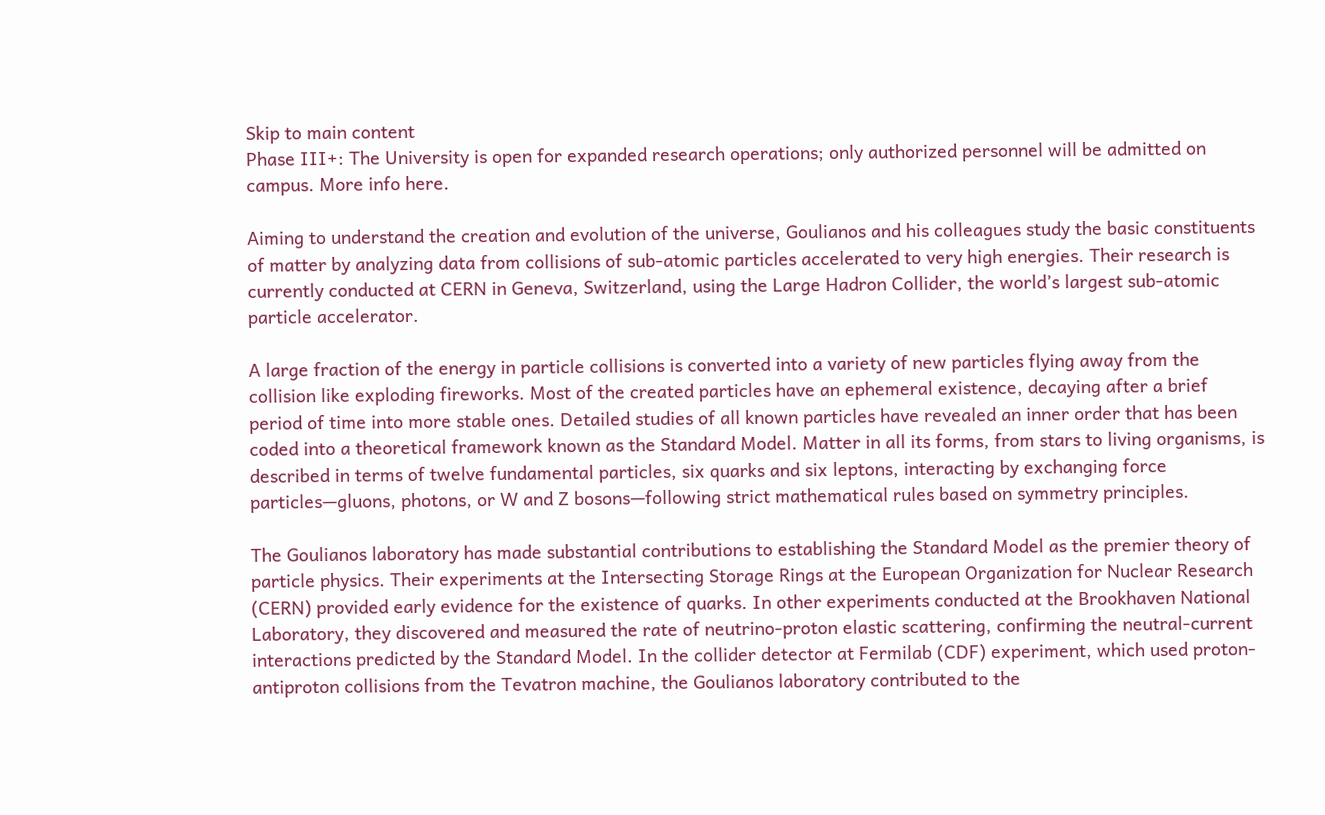Skip to main content
Phase III+: The University is open for expanded research operations; only authorized personnel will be admitted on campus. More info here.

Aiming to understand the creation and evolution of the universe, Goulianos and his colleagues study the basic constituents of matter by analyzing data from collisions of sub-atomic particles accelerated to very high energies. Their research is currently conducted at CERN in Geneva, Switzerland, using the Large Hadron Collider, the world’s largest sub-atomic particle accelerator.

A large fraction of the energy in particle collisions is converted into a variety of new particles flying away from the collision like exploding fireworks. Most of the created particles have an ephemeral existence, decaying after a brief period of time into more stable ones. Detailed studies of all known particles have revealed an inner order that has been coded into a theoretical framework known as the Standard Model. Matter in all its forms, from stars to living organisms, is described in terms of twelve fundamental particles, six quarks and six leptons, interacting by exchanging force particles—gluons, photons, or W and Z bosons—following strict mathematical rules based on symmetry principles.

The Goulianos laboratory has made substantial contributions to establishing the Standard Model as the premier theory of particle physics. Their experiments at the Intersecting Storage Rings at the European Organization for Nuclear Research (CERN) provided early evidence for the existence of quarks. In other experiments conducted at the Brookhaven National Laboratory, they discovered and measured the rate of neutrino-proton elastic scattering, confirming the neutral-current interactions predicted by the Standard Model. In the collider detector at Fermilab (CDF) experiment, which used proton-antiproton collisions from the Tevatron machine, the Goulianos laboratory contributed to the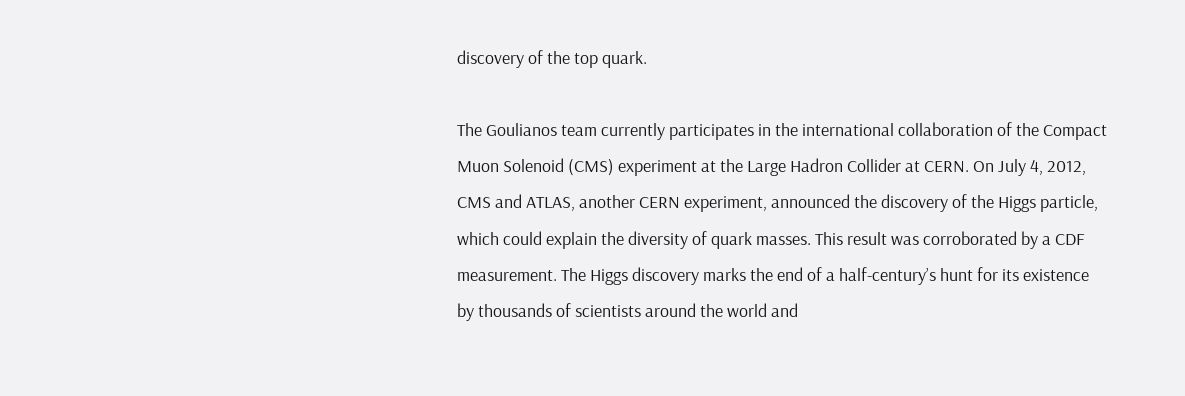discovery of the top quark.

The Goulianos team currently participates in the international collaboration of the Compact Muon Solenoid (CMS) experiment at the Large Hadron Collider at CERN. On July 4, 2012, CMS and ATLAS, another CERN experiment, announced the discovery of the Higgs particle, which could explain the diversity of quark masses. This result was corroborated by a CDF measurement. The Higgs discovery marks the end of a half-century’s hunt for its existence by thousands of scientists around the world and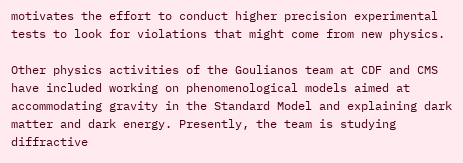motivates the effort to conduct higher precision experimental tests to look for violations that might come from new physics.

Other physics activities of the Goulianos team at CDF and CMS have included working on phenomenological models aimed at accommodating gravity in the Standard Model and explaining dark matter and dark energy. Presently, the team is studying diffractive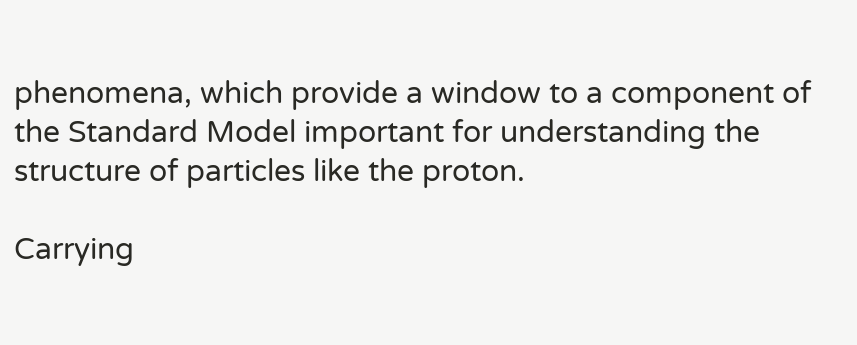phenomena, which provide a window to a component of the Standard Model important for understanding the structure of particles like the proton.

Carrying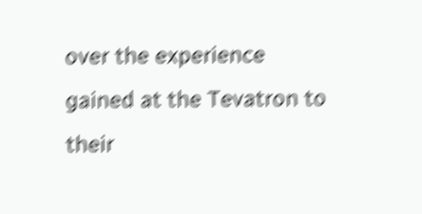over the experience gained at the Tevatron to their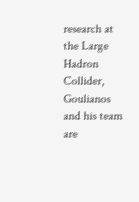research at the Large Hadron Collider, Goulianos and his team are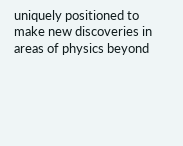uniquely positioned to make new discoveries in areas of physics beyond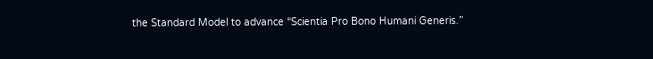the Standard Model to advance “Scientia Pro Bono Humani Generis.”